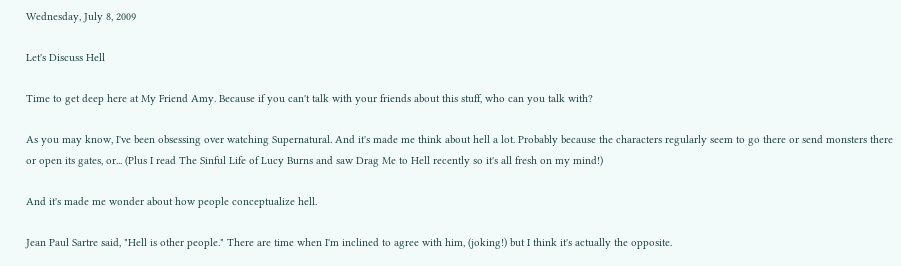Wednesday, July 8, 2009

Let's Discuss Hell

Time to get deep here at My Friend Amy. Because if you can't talk with your friends about this stuff, who can you talk with?

As you may know, I've been obsessing over watching Supernatural. And it's made me think about hell a lot. Probably because the characters regularly seem to go there or send monsters there or open its gates, or... (Plus I read The Sinful Life of Lucy Burns and saw Drag Me to Hell recently so it's all fresh on my mind!)

And it's made me wonder about how people conceptualize hell.

Jean Paul Sartre said, "Hell is other people." There are time when I'm inclined to agree with him, (joking!) but I think it's actually the opposite.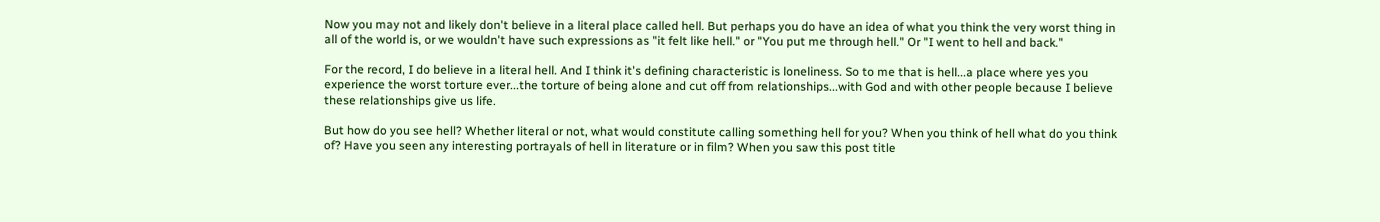Now you may not and likely don't believe in a literal place called hell. But perhaps you do have an idea of what you think the very worst thing in all of the world is, or we wouldn't have such expressions as "it felt like hell." or "You put me through hell." Or "I went to hell and back."

For the record, I do believe in a literal hell. And I think it's defining characteristic is loneliness. So to me that is hell...a place where yes you experience the worst torture ever...the torture of being alone and cut off from relationships...with God and with other people because I believe these relationships give us life.

But how do you see hell? Whether literal or not, what would constitute calling something hell for you? When you think of hell what do you think of? Have you seen any interesting portrayals of hell in literature or in film? When you saw this post title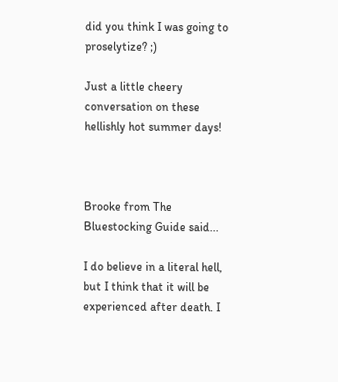did you think I was going to proselytize? ;)

Just a little cheery conversation on these hellishly hot summer days!



Brooke from The Bluestocking Guide said...

I do believe in a literal hell, but I think that it will be experienced after death. I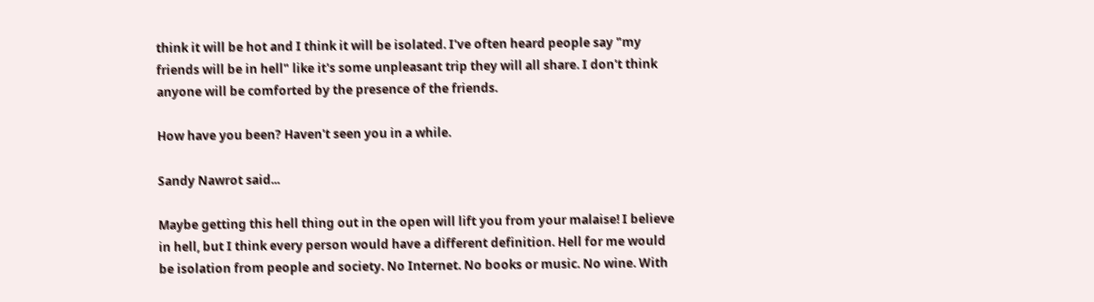think it will be hot and I think it will be isolated. I've often heard people say "my friends will be in hell" like it's some unpleasant trip they will all share. I don't think anyone will be comforted by the presence of the friends.

How have you been? Haven't seen you in a while.

Sandy Nawrot said...

Maybe getting this hell thing out in the open will lift you from your malaise! I believe in hell, but I think every person would have a different definition. Hell for me would be isolation from people and society. No Internet. No books or music. No wine. With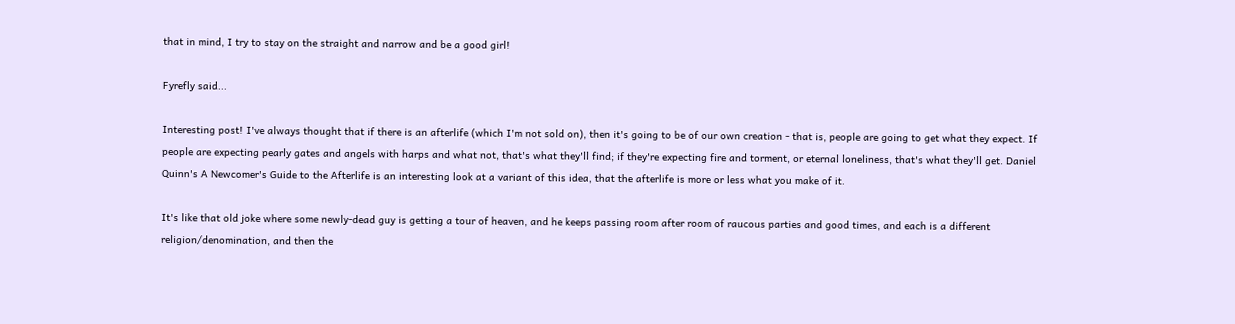that in mind, I try to stay on the straight and narrow and be a good girl!

Fyrefly said...

Interesting post! I've always thought that if there is an afterlife (which I'm not sold on), then it's going to be of our own creation - that is, people are going to get what they expect. If people are expecting pearly gates and angels with harps and what not, that's what they'll find; if they're expecting fire and torment, or eternal loneliness, that's what they'll get. Daniel Quinn's A Newcomer's Guide to the Afterlife is an interesting look at a variant of this idea, that the afterlife is more or less what you make of it.

It's like that old joke where some newly-dead guy is getting a tour of heaven, and he keeps passing room after room of raucous parties and good times, and each is a different religion/denomination, and then the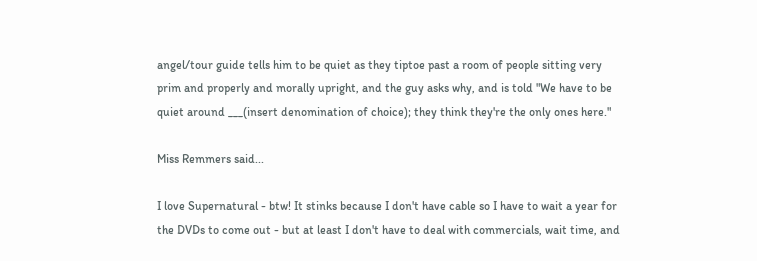angel/tour guide tells him to be quiet as they tiptoe past a room of people sitting very prim and properly and morally upright, and the guy asks why, and is told "We have to be quiet around ___(insert denomination of choice); they think they're the only ones here."

Miss Remmers said...

I love Supernatural - btw! It stinks because I don't have cable so I have to wait a year for the DVDs to come out - but at least I don't have to deal with commercials, wait time, and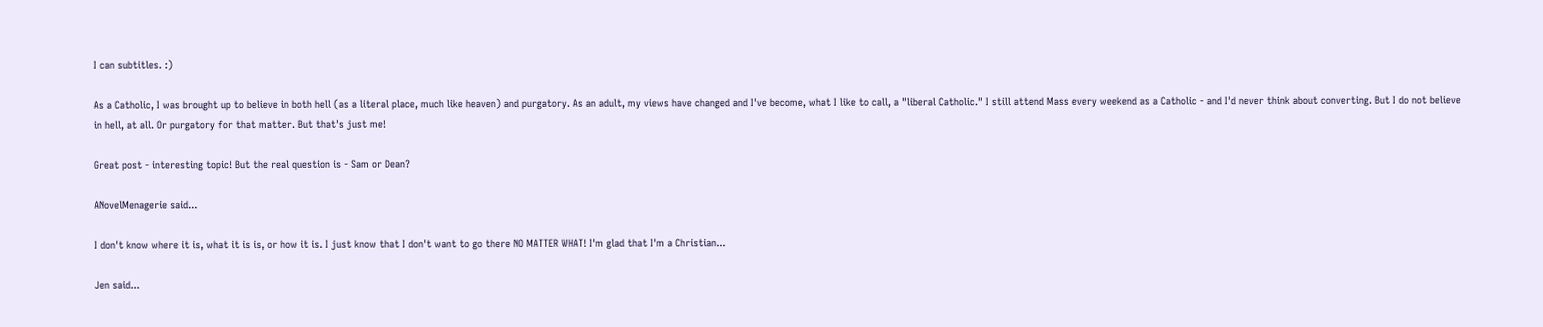I can subtitles. :)

As a Catholic, I was brought up to believe in both hell (as a literal place, much like heaven) and purgatory. As an adult, my views have changed and I've become, what I like to call, a "liberal Catholic." I still attend Mass every weekend as a Catholic - and I'd never think about converting. But I do not believe in hell, at all. Or purgatory for that matter. But that's just me!

Great post - interesting topic! But the real question is - Sam or Dean?

ANovelMenagerie said...

I don't know where it is, what it is is, or how it is. I just know that I don't want to go there NO MATTER WHAT! I'm glad that I'm a Christian...

Jen said...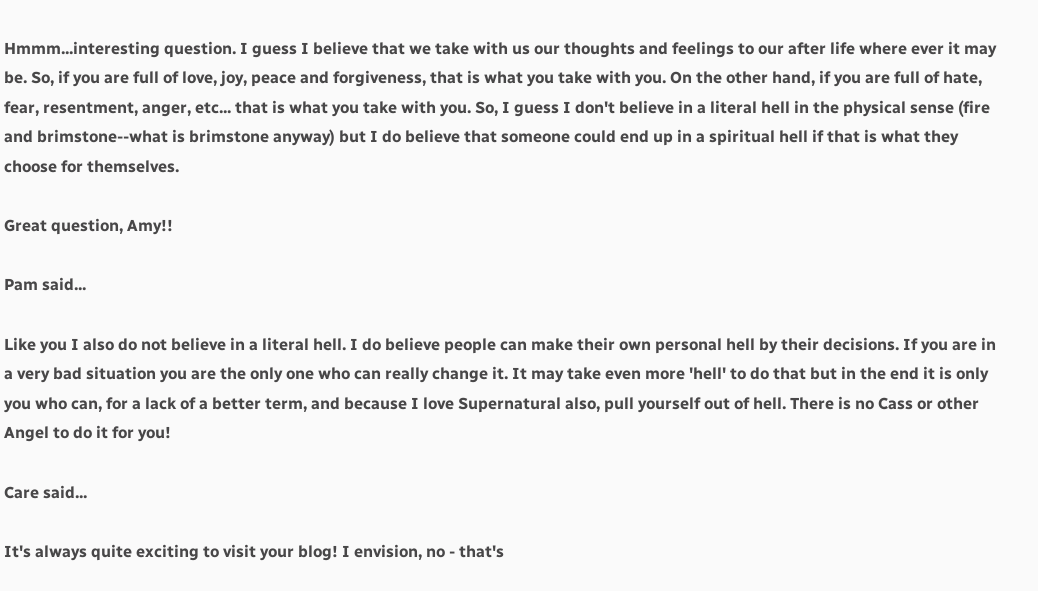Hmmm...interesting question. I guess I believe that we take with us our thoughts and feelings to our after life where ever it may be. So, if you are full of love, joy, peace and forgiveness, that is what you take with you. On the other hand, if you are full of hate, fear, resentment, anger, etc... that is what you take with you. So, I guess I don't believe in a literal hell in the physical sense (fire and brimstone--what is brimstone anyway) but I do believe that someone could end up in a spiritual hell if that is what they choose for themselves.

Great question, Amy!!

Pam said...

Like you I also do not believe in a literal hell. I do believe people can make their own personal hell by their decisions. If you are in a very bad situation you are the only one who can really change it. It may take even more 'hell' to do that but in the end it is only you who can, for a lack of a better term, and because I love Supernatural also, pull yourself out of hell. There is no Cass or other Angel to do it for you!

Care said...

It's always quite exciting to visit your blog! I envision, no - that's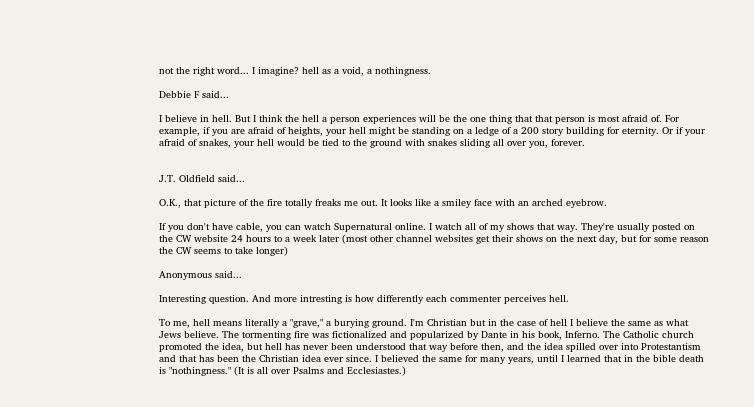not the right word... I imagine? hell as a void, a nothingness.

Debbie F said...

I believe in hell. But I think the hell a person experiences will be the one thing that that person is most afraid of. For example, if you are afraid of heights, your hell might be standing on a ledge of a 200 story building for eternity. Or if your afraid of snakes, your hell would be tied to the ground with snakes sliding all over you, forever.


J.T. Oldfield said...

O.K., that picture of the fire totally freaks me out. It looks like a smiley face with an arched eyebrow.

If you don't have cable, you can watch Supernatural online. I watch all of my shows that way. They're usually posted on the CW website 24 hours to a week later (most other channel websites get their shows on the next day, but for some reason the CW seems to take longer)

Anonymous said...

Interesting question. And more intresting is how differently each commenter perceives hell.

To me, hell means literally a "grave," a burying ground. I'm Christian but in the case of hell I believe the same as what Jews believe. The tormenting fire was fictionalized and popularized by Dante in his book, Inferno. The Catholic church promoted the idea, but hell has never been understood that way before then, and the idea spilled over into Protestantism and that has been the Christian idea ever since. I believed the same for many years, until I learned that in the bible death is "nothingness." (It is all over Psalms and Ecclesiastes.)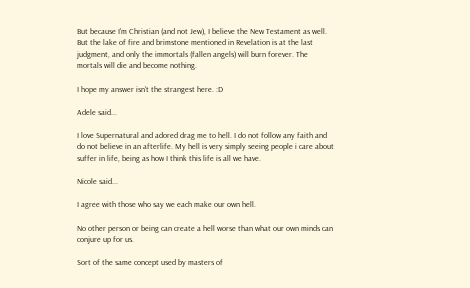But because I'm Christian (and not Jew), I believe the New Testament as well. But the lake of fire and brimstone mentioned in Revelation is at the last judgment, and only the immortals (fallen angels) will burn forever. The mortals will die and become nothing.

I hope my answer isn't the strangest here. :D

Adele said...

I love Supernatural and adored drag me to hell. I do not follow any faith and do not believe in an afterlife. My hell is very simply seeing people i care about suffer in life, being as how I think this life is all we have.

Nicole said...

I agree with those who say we each make our own hell.

No other person or being can create a hell worse than what our own minds can conjure up for us.

Sort of the same concept used by masters of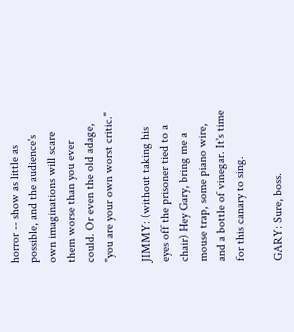horror -- show as little as possible, and the audience's own imaginations will scare them worse than you ever could. Or even the old adage, "you are your own worst critic."

JIMMY: (without taking his eyes off the prisoner tied to a chair) Hey Gary, bring me a mouse trap, some piano wire, and a bottle of vinegar. It's time for this canary to sing.

GARY: Sure, boss.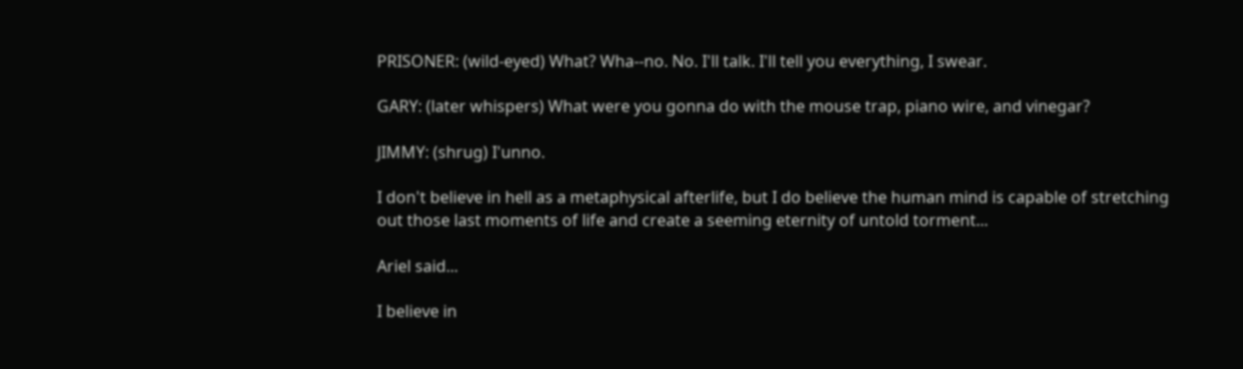PRISONER: (wild-eyed) What? Wha--no. No. I'll talk. I'll tell you everything, I swear.

GARY: (later whispers) What were you gonna do with the mouse trap, piano wire, and vinegar?

JIMMY: (shrug) I'unno.

I don't believe in hell as a metaphysical afterlife, but I do believe the human mind is capable of stretching out those last moments of life and create a seeming eternity of untold torment...

Ariel said...

I believe in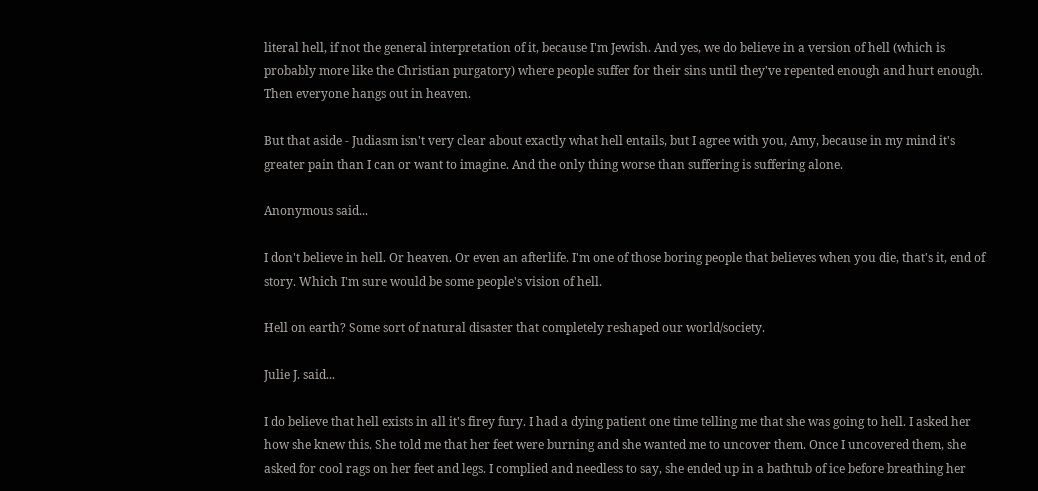literal hell, if not the general interpretation of it, because I'm Jewish. And yes, we do believe in a version of hell (which is probably more like the Christian purgatory) where people suffer for their sins until they've repented enough and hurt enough. Then everyone hangs out in heaven.

But that aside - Judiasm isn't very clear about exactly what hell entails, but I agree with you, Amy, because in my mind it's greater pain than I can or want to imagine. And the only thing worse than suffering is suffering alone.

Anonymous said...

I don't believe in hell. Or heaven. Or even an afterlife. I'm one of those boring people that believes when you die, that's it, end of story. Which I'm sure would be some people's vision of hell.

Hell on earth? Some sort of natural disaster that completely reshaped our world/society.

Julie J. said...

I do believe that hell exists in all it's firey fury. I had a dying patient one time telling me that she was going to hell. I asked her how she knew this. She told me that her feet were burning and she wanted me to uncover them. Once I uncovered them, she asked for cool rags on her feet and legs. I complied and needless to say, she ended up in a bathtub of ice before breathing her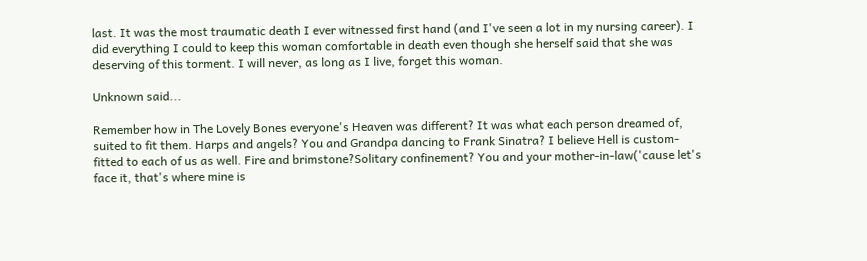last. It was the most traumatic death I ever witnessed first hand (and I've seen a lot in my nursing career). I did everything I could to keep this woman comfortable in death even though she herself said that she was deserving of this torment. I will never, as long as I live, forget this woman.

Unknown said...

Remember how in The Lovely Bones everyone's Heaven was different? It was what each person dreamed of, suited to fit them. Harps and angels? You and Grandpa dancing to Frank Sinatra? I believe Hell is custom-fitted to each of us as well. Fire and brimstone?Solitary confinement? You and your mother-in-law('cause let's face it, that's where mine is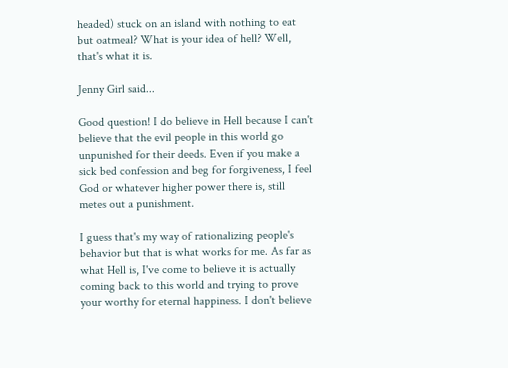headed) stuck on an island with nothing to eat but oatmeal? What is your idea of hell? Well, that's what it is.

Jenny Girl said...

Good question! I do believe in Hell because I can't believe that the evil people in this world go unpunished for their deeds. Even if you make a sick bed confession and beg for forgiveness, I feel God or whatever higher power there is, still metes out a punishment.

I guess that's my way of rationalizing people's behavior but that is what works for me. As far as what Hell is, I've come to believe it is actually coming back to this world and trying to prove your worthy for eternal happiness. I don't believe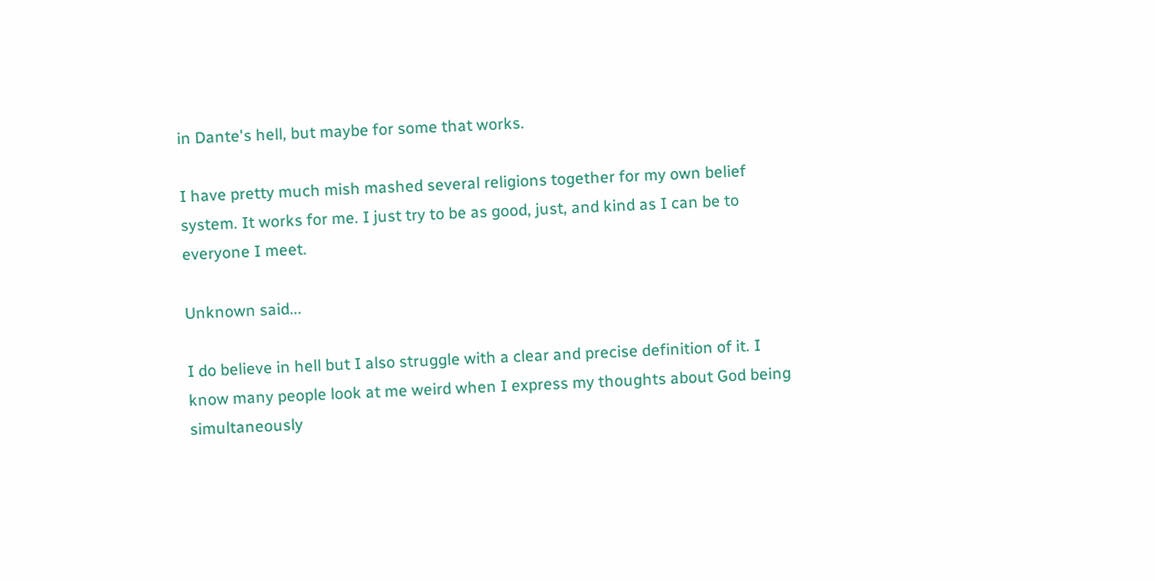in Dante's hell, but maybe for some that works.

I have pretty much mish mashed several religions together for my own belief system. It works for me. I just try to be as good, just, and kind as I can be to everyone I meet.

Unknown said...

I do believe in hell but I also struggle with a clear and precise definition of it. I know many people look at me weird when I express my thoughts about God being simultaneously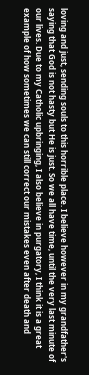loving and just, sending souls to this horrible place. I believe however in my grandfather's saying that God is not hasty but He is just. So we all have time, until the very last minute of our lives. Due to my Catholic upbringing, I also believe in purgatory, I think it is a great example of how sometimes we can still correct our mistakes even after death and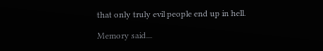that only truly evil people end up in hell.

Memory said...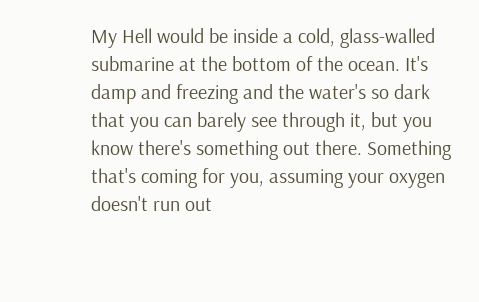My Hell would be inside a cold, glass-walled submarine at the bottom of the ocean. It's damp and freezing and the water's so dark that you can barely see through it, but you know there's something out there. Something that's coming for you, assuming your oxygen doesn't run out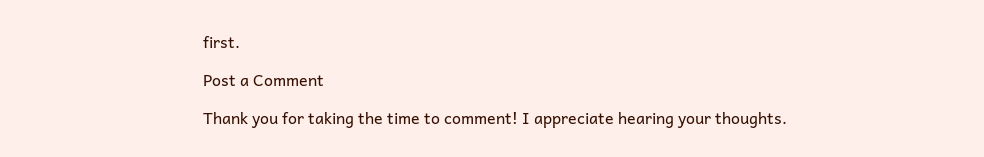first.

Post a Comment

Thank you for taking the time to comment! I appreciate hearing your thoughts.